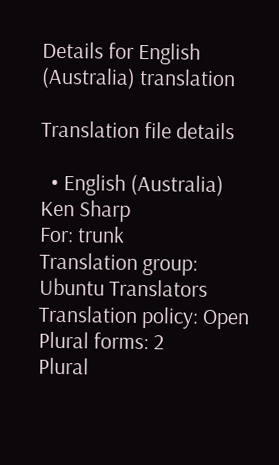Details for English (Australia) translation

Translation file details

  • English (Australia)
Ken Sharp
For: trunk
Translation group:
Ubuntu Translators
Translation policy: Open
Plural forms: 2
Plural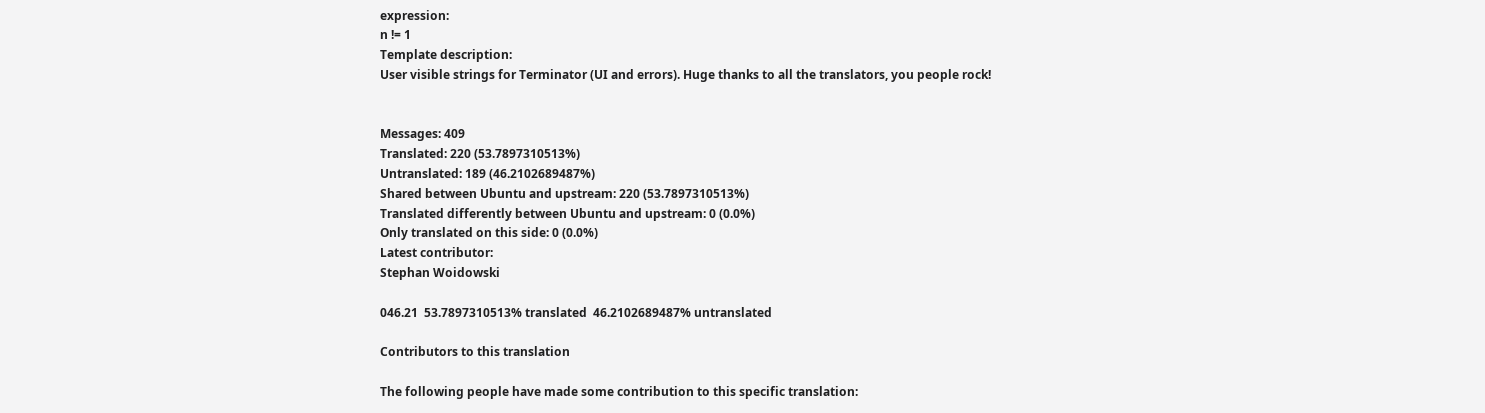expression:
n != 1
Template description:
User visible strings for Terminator (UI and errors). Huge thanks to all the translators, you people rock!


Messages: 409
Translated: 220 (53.7897310513%)
Untranslated: 189 (46.2102689487%)
Shared between Ubuntu and upstream: 220 (53.7897310513%)
Translated differently between Ubuntu and upstream: 0 (0.0%)
Only translated on this side: 0 (0.0%)
Latest contributor:
Stephan Woidowski

046.21  53.7897310513% translated  46.2102689487% untranslated

Contributors to this translation

The following people have made some contribution to this specific translation: